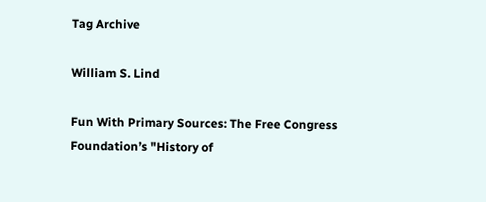Tag Archive

William S. Lind

Fun With Primary Sources: The Free Congress Foundation’s "History of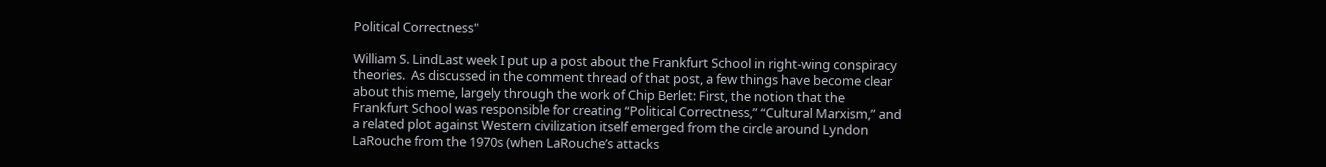Political Correctness"

William S. LindLast week I put up a post about the Frankfurt School in right-wing conspiracy theories.  As discussed in the comment thread of that post, a few things have become clear about this meme, largely through the work of Chip Berlet: First, the notion that the Frankfurt School was responsible for creating “Political Correctness,” “Cultural Marxism,” and a related plot against Western civilization itself emerged from the circle around Lyndon LaRouche from the 1970s (when LaRouche’s attacks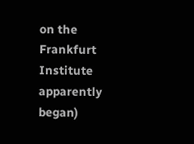on the Frankfurt Institute apparently began)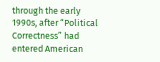through the early 1990s, after “Political Correctness” had entered American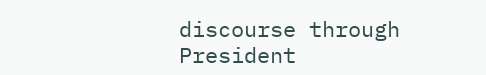discourse through President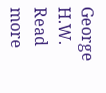George H.W. Read more